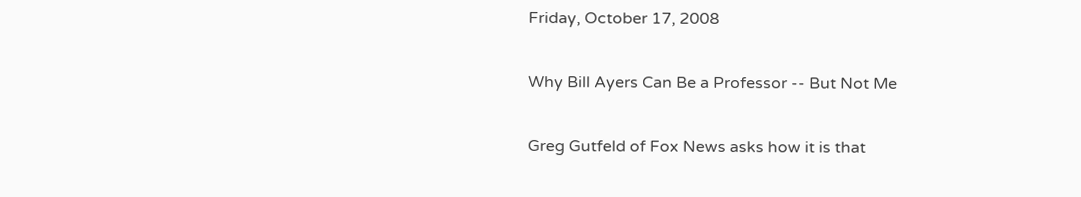Friday, October 17, 2008

Why Bill Ayers Can Be a Professor -- But Not Me

Greg Gutfeld of Fox News asks how it is that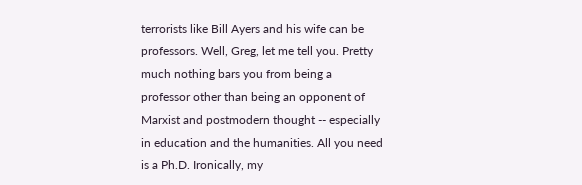terrorists like Bill Ayers and his wife can be professors. Well, Greg, let me tell you. Pretty much nothing bars you from being a professor other than being an opponent of Marxist and postmodern thought -- especially in education and the humanities. All you need is a Ph.D. Ironically, my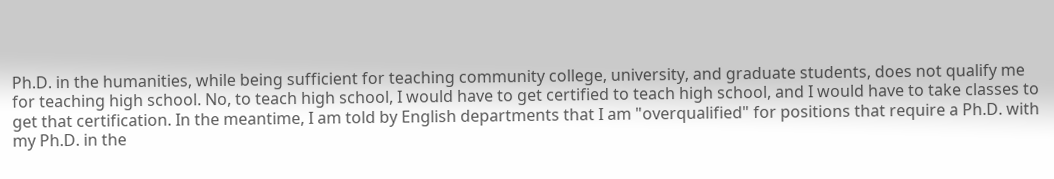Ph.D. in the humanities, while being sufficient for teaching community college, university, and graduate students, does not qualify me for teaching high school. No, to teach high school, I would have to get certified to teach high school, and I would have to take classes to get that certification. In the meantime, I am told by English departments that I am "overqualified" for positions that require a Ph.D. with my Ph.D. in the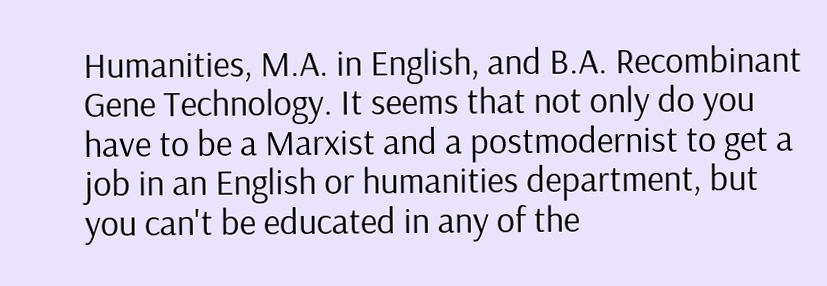Humanities, M.A. in English, and B.A. Recombinant Gene Technology. It seems that not only do you have to be a Marxist and a postmodernist to get a job in an English or humanities department, but you can't be educated in any of the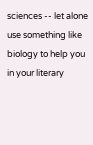sciences -- let alone use something like biology to help you in your literary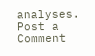analyses.
Post a Comment